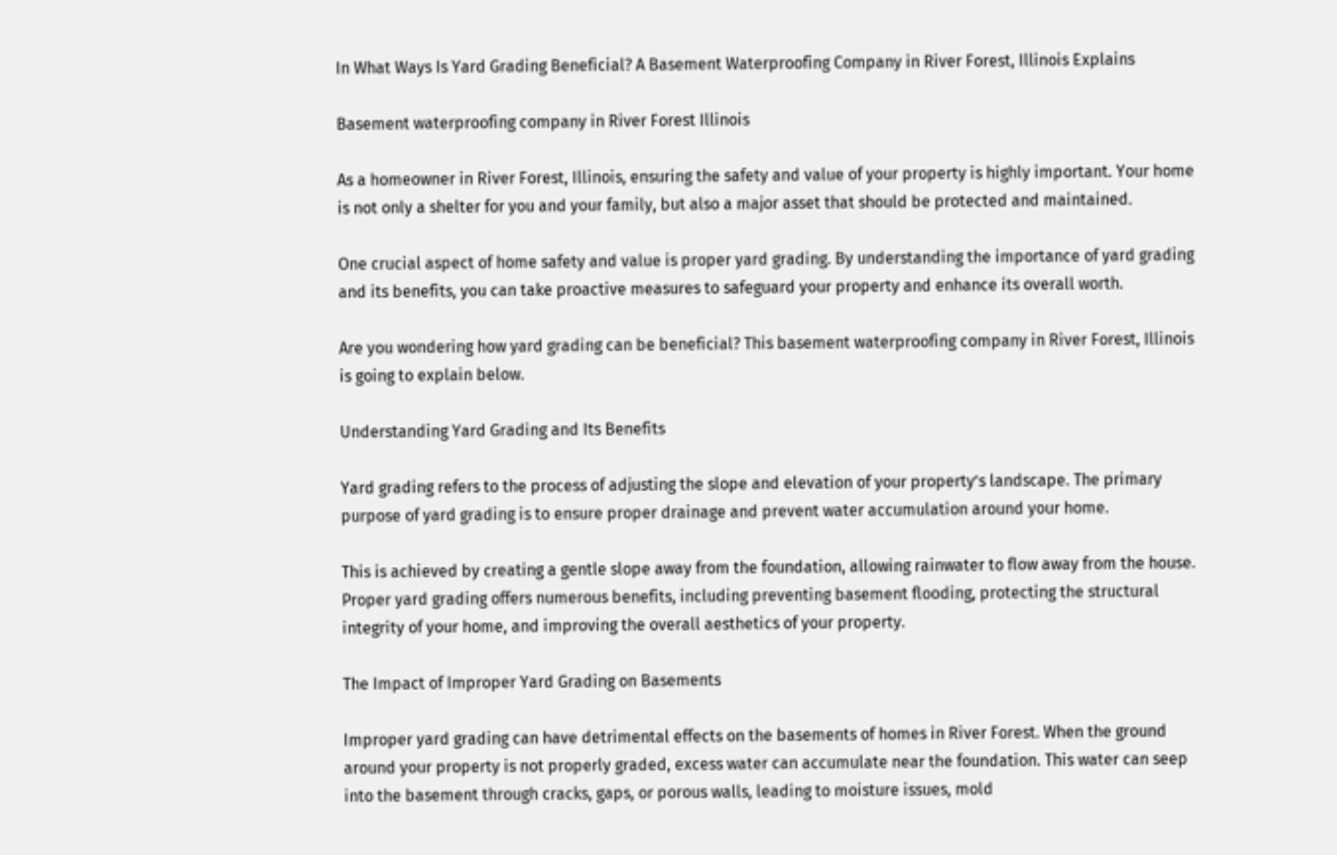In What Ways Is Yard Grading Beneficial? A Basement Waterproofing Company in River Forest, Illinois Explains

Basement waterproofing company in River Forest Illinois

As a homeowner in River Forest, Illinois, ensuring the safety and value of your property is highly important. Your home is not only a shelter for you and your family, but also a major asset that should be protected and maintained.

One crucial aspect of home safety and value is proper yard grading. By understanding the importance of yard grading and its benefits, you can take proactive measures to safeguard your property and enhance its overall worth.

Are you wondering how yard grading can be beneficial? This basement waterproofing company in River Forest, Illinois is going to explain below.

Understanding Yard Grading and Its Benefits

Yard grading refers to the process of adjusting the slope and elevation of your property’s landscape. The primary purpose of yard grading is to ensure proper drainage and prevent water accumulation around your home.

This is achieved by creating a gentle slope away from the foundation, allowing rainwater to flow away from the house. Proper yard grading offers numerous benefits, including preventing basement flooding, protecting the structural integrity of your home, and improving the overall aesthetics of your property.

The Impact of Improper Yard Grading on Basements

Improper yard grading can have detrimental effects on the basements of homes in River Forest. When the ground around your property is not properly graded, excess water can accumulate near the foundation. This water can seep into the basement through cracks, gaps, or porous walls, leading to moisture issues, mold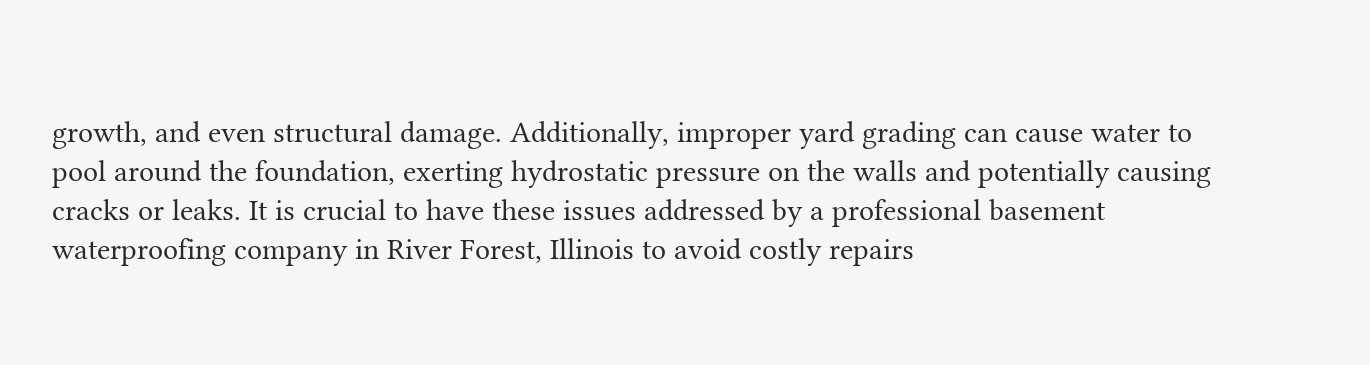growth, and even structural damage. Additionally, improper yard grading can cause water to pool around the foundation, exerting hydrostatic pressure on the walls and potentially causing cracks or leaks. It is crucial to have these issues addressed by a professional basement waterproofing company in River Forest, Illinois to avoid costly repairs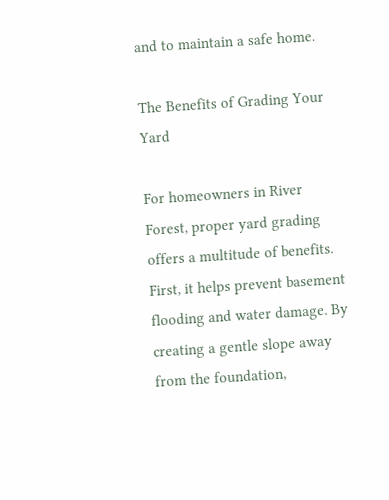and to maintain a safe home.

The Benefits of Grading Your Yard

For homeowners in River Forest, proper yard grading offers a multitude of benefits. First, it helps prevent basement flooding and water damage. By creating a gentle slope away from the foundation,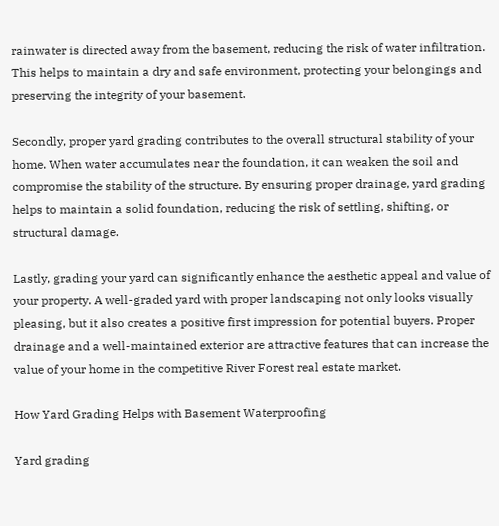rainwater is directed away from the basement, reducing the risk of water infiltration. This helps to maintain a dry and safe environment, protecting your belongings and preserving the integrity of your basement.

Secondly, proper yard grading contributes to the overall structural stability of your home. When water accumulates near the foundation, it can weaken the soil and compromise the stability of the structure. By ensuring proper drainage, yard grading helps to maintain a solid foundation, reducing the risk of settling, shifting, or structural damage.

Lastly, grading your yard can significantly enhance the aesthetic appeal and value of your property. A well-graded yard with proper landscaping not only looks visually pleasing, but it also creates a positive first impression for potential buyers. Proper drainage and a well-maintained exterior are attractive features that can increase the value of your home in the competitive River Forest real estate market.

How Yard Grading Helps with Basement Waterproofing

Yard grading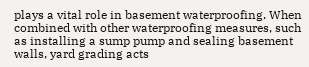plays a vital role in basement waterproofing. When combined with other waterproofing measures, such as installing a sump pump and sealing basement walls, yard grading acts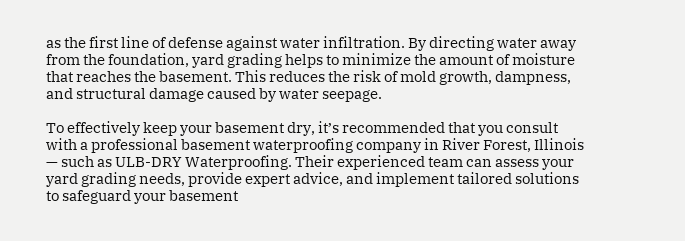as the first line of defense against water infiltration. By directing water away from the foundation, yard grading helps to minimize the amount of moisture that reaches the basement. This reduces the risk of mold growth, dampness, and structural damage caused by water seepage.

To effectively keep your basement dry, it’s recommended that you consult with a professional basement waterproofing company in River Forest, Illinois — such as ULB-DRY Waterproofing. Their experienced team can assess your yard grading needs, provide expert advice, and implement tailored solutions to safeguard your basement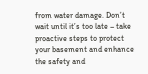from water damage. Don’t wait until it’s too late – take proactive steps to protect your basement and enhance the safety and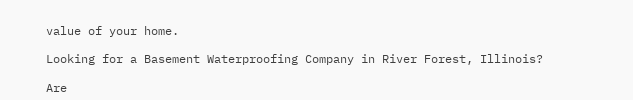value of your home.

Looking for a Basement Waterproofing Company in River Forest, Illinois?

Are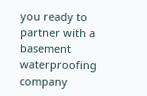you ready to partner with a basement waterproofing company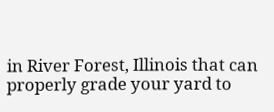in River Forest, Illinois that can properly grade your yard to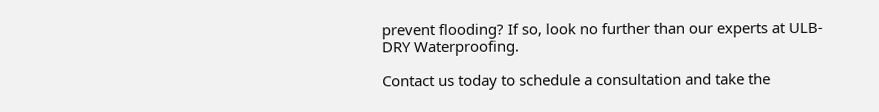prevent flooding? If so, look no further than our experts at ULB-DRY Waterproofing.

Contact us today to schedule a consultation and take the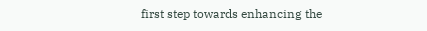first step towards enhancing the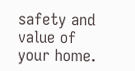safety and value of your home.